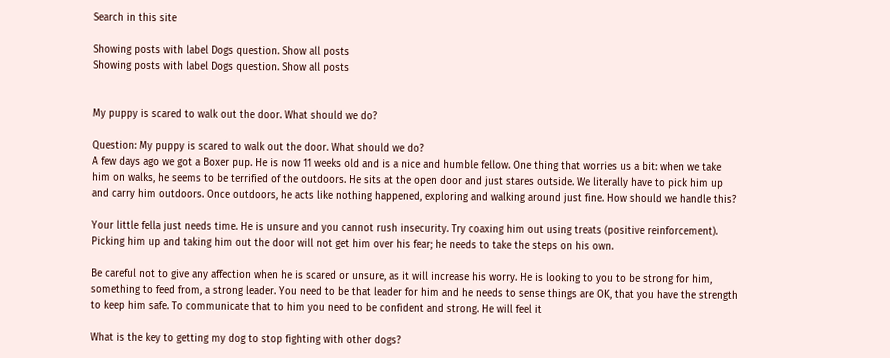Search in this site

Showing posts with label Dogs question. Show all posts
Showing posts with label Dogs question. Show all posts


My puppy is scared to walk out the door. What should we do?

Question: My puppy is scared to walk out the door. What should we do?
A few days ago we got a Boxer pup. He is now 11 weeks old and is a nice and humble fellow. One thing that worries us a bit: when we take him on walks, he seems to be terrified of the outdoors. He sits at the open door and just stares outside. We literally have to pick him up and carry him outdoors. Once outdoors, he acts like nothing happened, exploring and walking around just fine. How should we handle this?

Your little fella just needs time. He is unsure and you cannot rush insecurity. Try coaxing him out using treats (positive reinforcement). Picking him up and taking him out the door will not get him over his fear; he needs to take the steps on his own.

Be careful not to give any affection when he is scared or unsure, as it will increase his worry. He is looking to you to be strong for him, something to feed from, a strong leader. You need to be that leader for him and he needs to sense things are OK, that you have the strength to keep him safe. To communicate that to him you need to be confident and strong. He will feel it

What is the key to getting my dog to stop fighting with other dogs?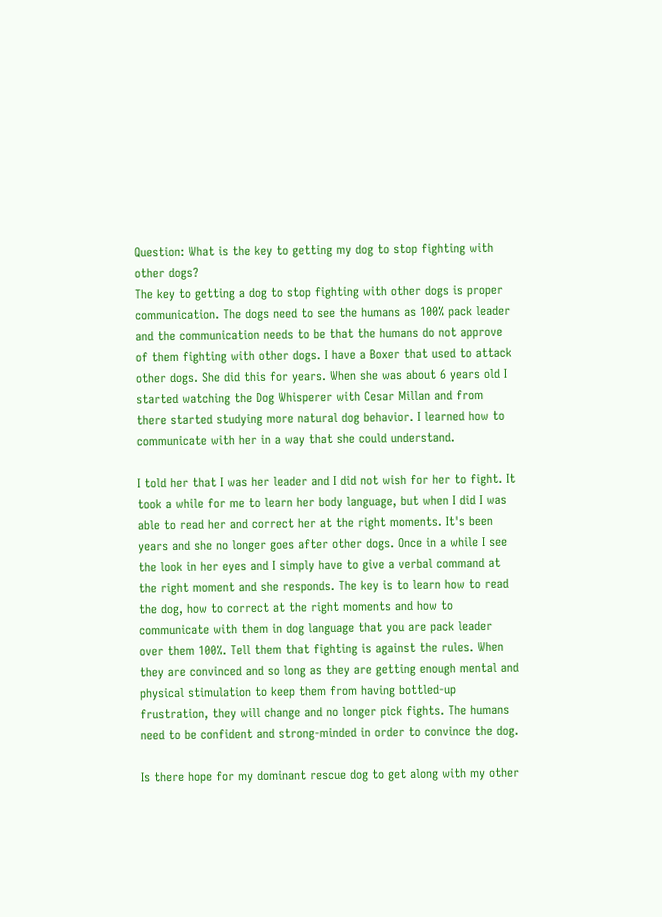Question: What is the key to getting my dog to stop fighting with other dogs?
The key to getting a dog to stop fighting with other dogs is proper communication. The dogs need to see the humans as 100% pack leader and the communication needs to be that the humans do not approve of them fighting with other dogs. I have a Boxer that used to attack other dogs. She did this for years. When she was about 6 years old I started watching the Dog Whisperer with Cesar Millan and from there started studying more natural dog behavior. I learned how to communicate with her in a way that she could understand.

I told her that I was her leader and I did not wish for her to fight. It took a while for me to learn her body language, but when I did I was able to read her and correct her at the right moments. It's been years and she no longer goes after other dogs. Once in a while I see the look in her eyes and I simply have to give a verbal command at the right moment and she responds. The key is to learn how to read the dog, how to correct at the right moments and how to communicate with them in dog language that you are pack leader over them 100%. Tell them that fighting is against the rules. When they are convinced and so long as they are getting enough mental and physical stimulation to keep them from having bottled-up frustration, they will change and no longer pick fights. The humans need to be confident and strong-minded in order to convince the dog.

Is there hope for my dominant rescue dog to get along with my other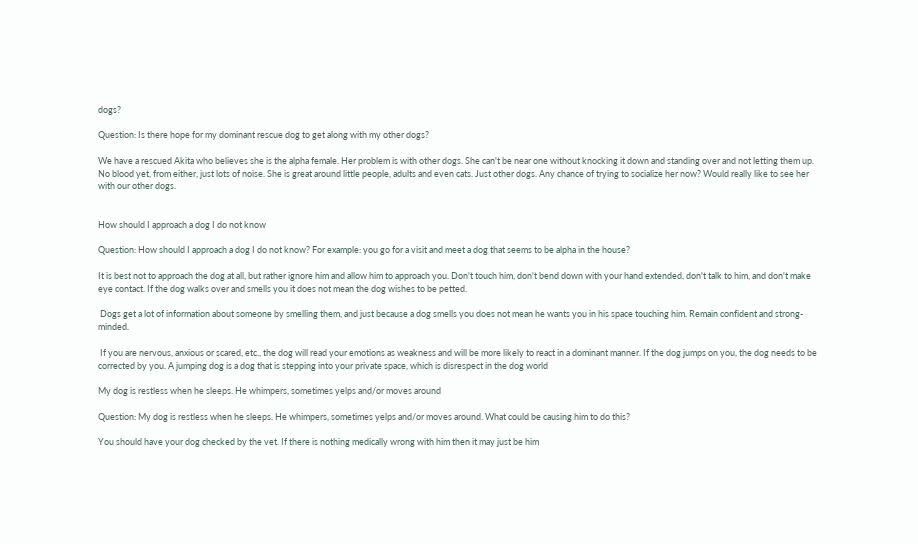dogs?

Question: Is there hope for my dominant rescue dog to get along with my other dogs?

We have a rescued Akita who believes she is the alpha female. Her problem is with other dogs. She can't be near one without knocking it down and standing over and not letting them up. No blood yet, from either, just lots of noise. She is great around little people, adults and even cats. Just other dogs. Any chance of trying to socialize her now? Would really like to see her with our other dogs.


How should I approach a dog I do not know

Question: How should I approach a dog I do not know? For example: you go for a visit and meet a dog that seems to be alpha in the house?

It is best not to approach the dog at all, but rather ignore him and allow him to approach you. Don't touch him, don't bend down with your hand extended, don't talk to him, and don't make eye contact. If the dog walks over and smells you it does not mean the dog wishes to be petted.

 Dogs get a lot of information about someone by smelling them, and just because a dog smells you does not mean he wants you in his space touching him. Remain confident and strong-minded.

 If you are nervous, anxious or scared, etc., the dog will read your emotions as weakness and will be more likely to react in a dominant manner. If the dog jumps on you, the dog needs to be corrected by you. A jumping dog is a dog that is stepping into your private space, which is disrespect in the dog world

My dog is restless when he sleeps. He whimpers, sometimes yelps and/or moves around

Question: My dog is restless when he sleeps. He whimpers, sometimes yelps and/or moves around. What could be causing him to do this?

You should have your dog checked by the vet. If there is nothing medically wrong with him then it may just be him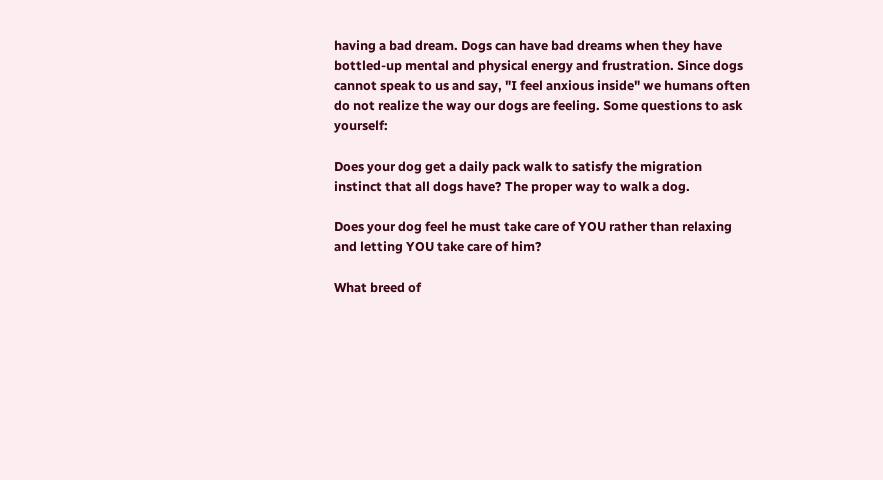having a bad dream. Dogs can have bad dreams when they have bottled-up mental and physical energy and frustration. Since dogs cannot speak to us and say, "I feel anxious inside" we humans often do not realize the way our dogs are feeling. Some questions to ask yourself:

Does your dog get a daily pack walk to satisfy the migration instinct that all dogs have? The proper way to walk a dog.

Does your dog feel he must take care of YOU rather than relaxing and letting YOU take care of him?

What breed of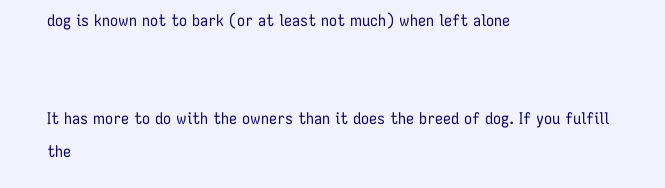dog is known not to bark (or at least not much) when left alone


It has more to do with the owners than it does the breed of dog. If you fulfill the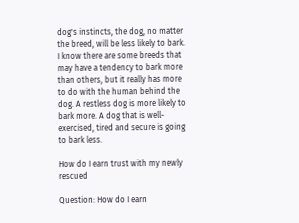dog's instincts, the dog, no matter the breed, will be less likely to bark. I know there are some breeds that may have a tendency to bark more than others, but it really has more to do with the human behind the dog. A restless dog is more likely to bark more. A dog that is well-exercised, tired and secure is going to bark less.

How do I earn trust with my newly rescued

Question: How do I earn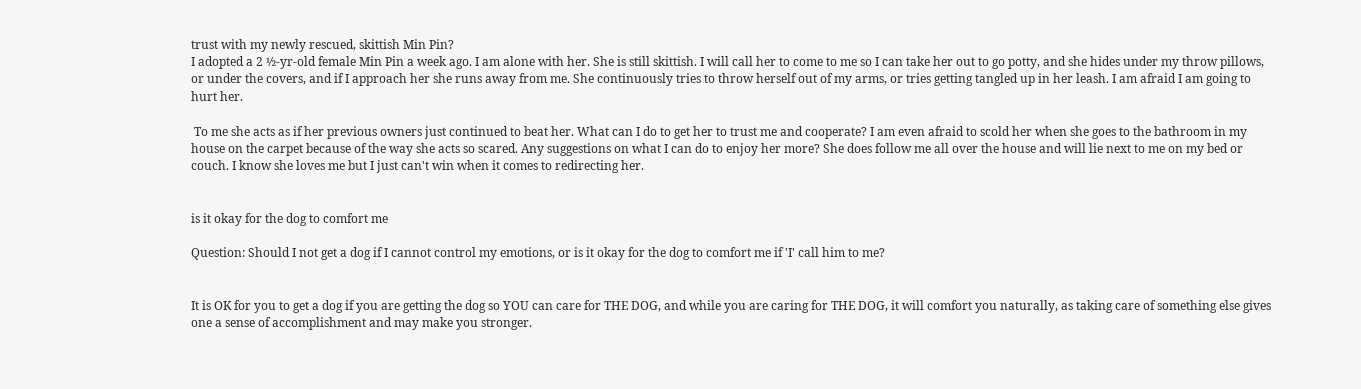trust with my newly rescued, skittish Min Pin?
I adopted a 2 ½-yr-old female Min Pin a week ago. I am alone with her. She is still skittish. I will call her to come to me so I can take her out to go potty, and she hides under my throw pillows, or under the covers, and if I approach her she runs away from me. She continuously tries to throw herself out of my arms, or tries getting tangled up in her leash. I am afraid I am going to hurt her.

 To me she acts as if her previous owners just continued to beat her. What can I do to get her to trust me and cooperate? I am even afraid to scold her when she goes to the bathroom in my house on the carpet because of the way she acts so scared. Any suggestions on what I can do to enjoy her more? She does follow me all over the house and will lie next to me on my bed or couch. I know she loves me but I just can't win when it comes to redirecting her.


is it okay for the dog to comfort me

Question: Should I not get a dog if I cannot control my emotions, or is it okay for the dog to comfort me if 'I' call him to me?


It is OK for you to get a dog if you are getting the dog so YOU can care for THE DOG, and while you are caring for THE DOG, it will comfort you naturally, as taking care of something else gives one a sense of accomplishment and may make you stronger.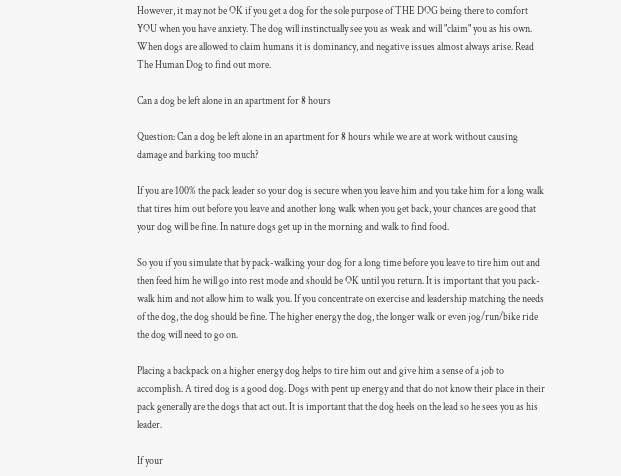However, it may not be OK if you get a dog for the sole purpose of THE DOG being there to comfort YOU when you have anxiety. The dog will instinctually see you as weak and will "claim" you as his own. When dogs are allowed to claim humans it is dominancy, and negative issues almost always arise. Read The Human Dog to find out more.

Can a dog be left alone in an apartment for 8 hours

Question: Can a dog be left alone in an apartment for 8 hours while we are at work without causing damage and barking too much?

If you are 100% the pack leader so your dog is secure when you leave him and you take him for a long walk that tires him out before you leave and another long walk when you get back, your chances are good that your dog will be fine. In nature dogs get up in the morning and walk to find food.

So you if you simulate that by pack-walking your dog for a long time before you leave to tire him out and then feed him he will go into rest mode and should be OK until you return. It is important that you pack-walk him and not allow him to walk you. If you concentrate on exercise and leadership matching the needs of the dog, the dog should be fine. The higher energy the dog, the longer walk or even jog/run/bike ride the dog will need to go on.

Placing a backpack on a higher energy dog helps to tire him out and give him a sense of a job to accomplish. A tired dog is a good dog. Dogs with pent up energy and that do not know their place in their pack generally are the dogs that act out. It is important that the dog heels on the lead so he sees you as his leader.

If your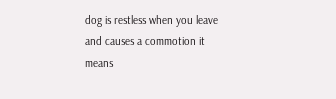dog is restless when you leave and causes a commotion it means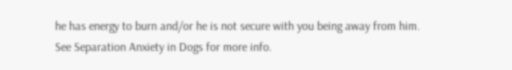he has energy to burn and/or he is not secure with you being away from him. See Separation Anxiety in Dogs for more info.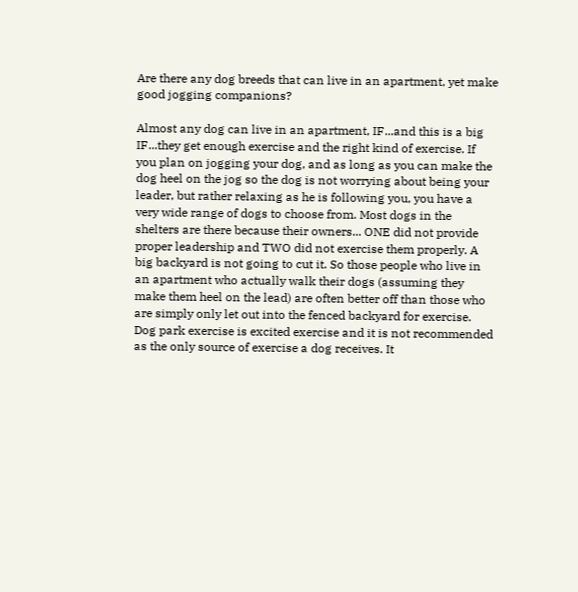Are there any dog breeds that can live in an apartment, yet make good jogging companions?

Almost any dog can live in an apartment, IF...and this is a big IF...they get enough exercise and the right kind of exercise. If you plan on jogging your dog, and as long as you can make the dog heel on the jog so the dog is not worrying about being your leader, but rather relaxing as he is following you, you have a very wide range of dogs to choose from. Most dogs in the shelters are there because their owners... ONE did not provide proper leadership and TWO did not exercise them properly. A big backyard is not going to cut it. So those people who live in an apartment who actually walk their dogs (assuming they make them heel on the lead) are often better off than those who are simply only let out into the fenced backyard for exercise. Dog park exercise is excited exercise and it is not recommended as the only source of exercise a dog receives. It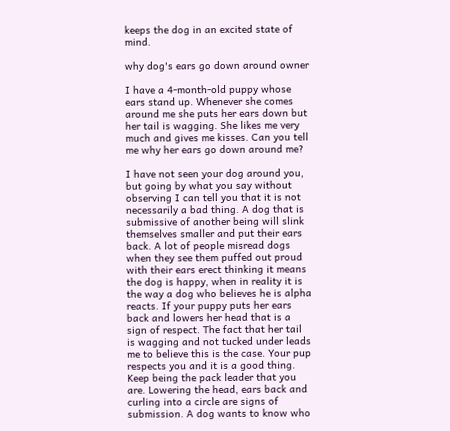keeps the dog in an excited state of mind.

why dog's ears go down around owner

I have a 4-month-old puppy whose ears stand up. Whenever she comes around me she puts her ears down but her tail is wagging. She likes me very much and gives me kisses. Can you tell me why her ears go down around me?

I have not seen your dog around you, but going by what you say without observing I can tell you that it is not necessarily a bad thing. A dog that is submissive of another being will slink themselves smaller and put their ears back. A lot of people misread dogs when they see them puffed out proud with their ears erect thinking it means the dog is happy, when in reality it is the way a dog who believes he is alpha reacts. If your puppy puts her ears back and lowers her head that is a sign of respect. The fact that her tail is wagging and not tucked under leads me to believe this is the case. Your pup respects you and it is a good thing. Keep being the pack leader that you are. Lowering the head, ears back and curling into a circle are signs of submission. A dog wants to know who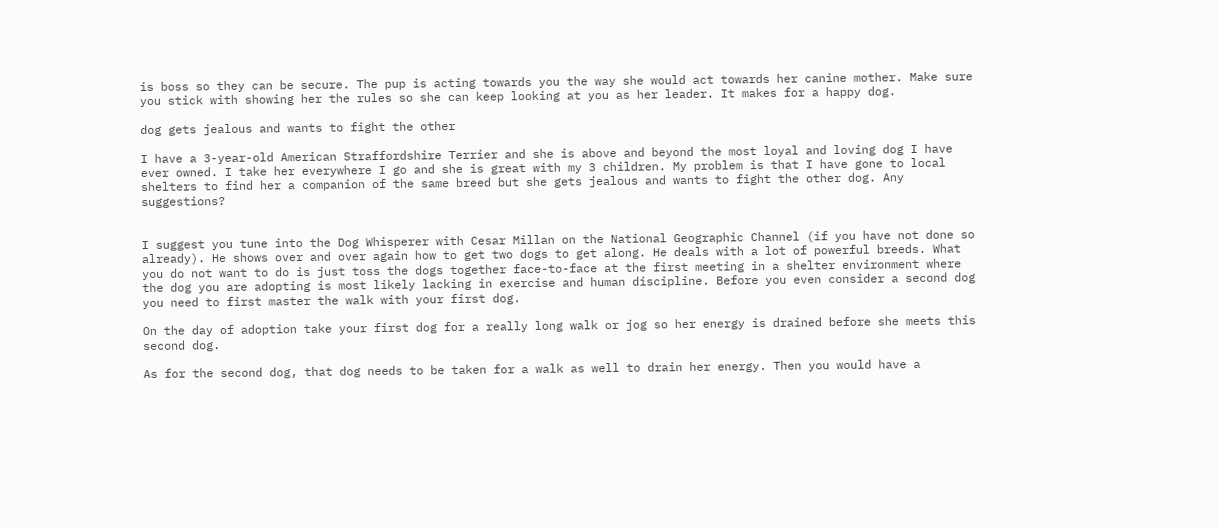is boss so they can be secure. The pup is acting towards you the way she would act towards her canine mother. Make sure you stick with showing her the rules so she can keep looking at you as her leader. It makes for a happy dog.

dog gets jealous and wants to fight the other

I have a 3-year-old American Straffordshire Terrier and she is above and beyond the most loyal and loving dog I have ever owned. I take her everywhere I go and she is great with my 3 children. My problem is that I have gone to local shelters to find her a companion of the same breed but she gets jealous and wants to fight the other dog. Any suggestions?


I suggest you tune into the Dog Whisperer with Cesar Millan on the National Geographic Channel (if you have not done so already). He shows over and over again how to get two dogs to get along. He deals with a lot of powerful breeds. What you do not want to do is just toss the dogs together face-to-face at the first meeting in a shelter environment where the dog you are adopting is most likely lacking in exercise and human discipline. Before you even consider a second dog you need to first master the walk with your first dog.

On the day of adoption take your first dog for a really long walk or jog so her energy is drained before she meets this second dog.

As for the second dog, that dog needs to be taken for a walk as well to drain her energy. Then you would have a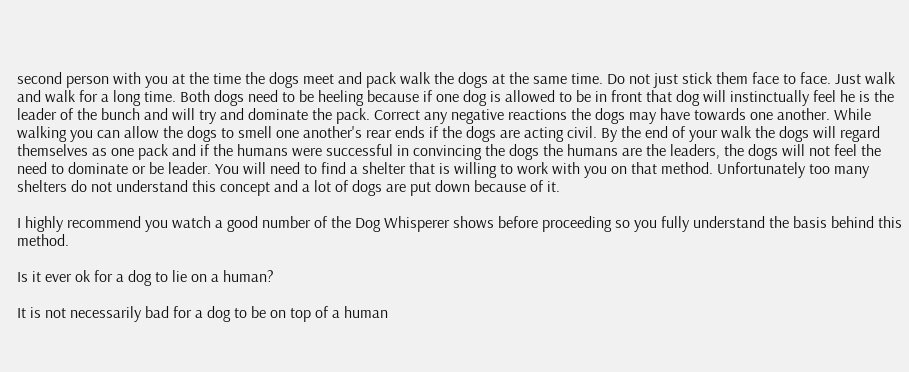second person with you at the time the dogs meet and pack walk the dogs at the same time. Do not just stick them face to face. Just walk and walk for a long time. Both dogs need to be heeling because if one dog is allowed to be in front that dog will instinctually feel he is the leader of the bunch and will try and dominate the pack. Correct any negative reactions the dogs may have towards one another. While walking you can allow the dogs to smell one another's rear ends if the dogs are acting civil. By the end of your walk the dogs will regard themselves as one pack and if the humans were successful in convincing the dogs the humans are the leaders, the dogs will not feel the need to dominate or be leader. You will need to find a shelter that is willing to work with you on that method. Unfortunately too many shelters do not understand this concept and a lot of dogs are put down because of it.

I highly recommend you watch a good number of the Dog Whisperer shows before proceeding so you fully understand the basis behind this method.

Is it ever ok for a dog to lie on a human?

It is not necessarily bad for a dog to be on top of a human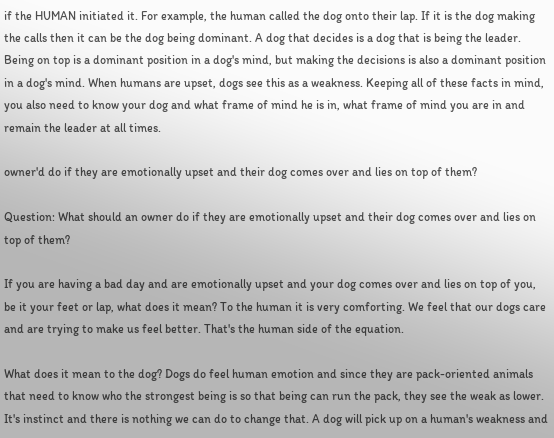if the HUMAN initiated it. For example, the human called the dog onto their lap. If it is the dog making the calls then it can be the dog being dominant. A dog that decides is a dog that is being the leader. Being on top is a dominant position in a dog's mind, but making the decisions is also a dominant position in a dog's mind. When humans are upset, dogs see this as a weakness. Keeping all of these facts in mind, you also need to know your dog and what frame of mind he is in, what frame of mind you are in and remain the leader at all times.

owner'd do if they are emotionally upset and their dog comes over and lies on top of them?

Question: What should an owner do if they are emotionally upset and their dog comes over and lies on top of them?

If you are having a bad day and are emotionally upset and your dog comes over and lies on top of you, be it your feet or lap, what does it mean? To the human it is very comforting. We feel that our dogs care and are trying to make us feel better. That's the human side of the equation.

What does it mean to the dog? Dogs do feel human emotion and since they are pack-oriented animals that need to know who the strongest being is so that being can run the pack, they see the weak as lower. It's instinct and there is nothing we can do to change that. A dog will pick up on a human's weakness and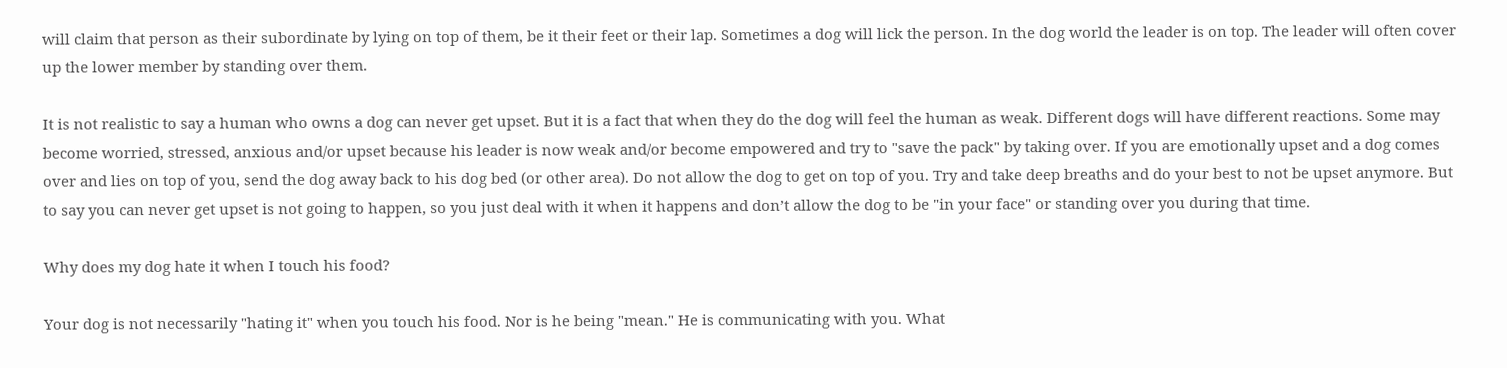will claim that person as their subordinate by lying on top of them, be it their feet or their lap. Sometimes a dog will lick the person. In the dog world the leader is on top. The leader will often cover up the lower member by standing over them.

It is not realistic to say a human who owns a dog can never get upset. But it is a fact that when they do the dog will feel the human as weak. Different dogs will have different reactions. Some may become worried, stressed, anxious and/or upset because his leader is now weak and/or become empowered and try to "save the pack" by taking over. If you are emotionally upset and a dog comes over and lies on top of you, send the dog away back to his dog bed (or other area). Do not allow the dog to get on top of you. Try and take deep breaths and do your best to not be upset anymore. But to say you can never get upset is not going to happen, so you just deal with it when it happens and don’t allow the dog to be "in your face" or standing over you during that time.

Why does my dog hate it when I touch his food?

Your dog is not necessarily "hating it" when you touch his food. Nor is he being "mean." He is communicating with you. What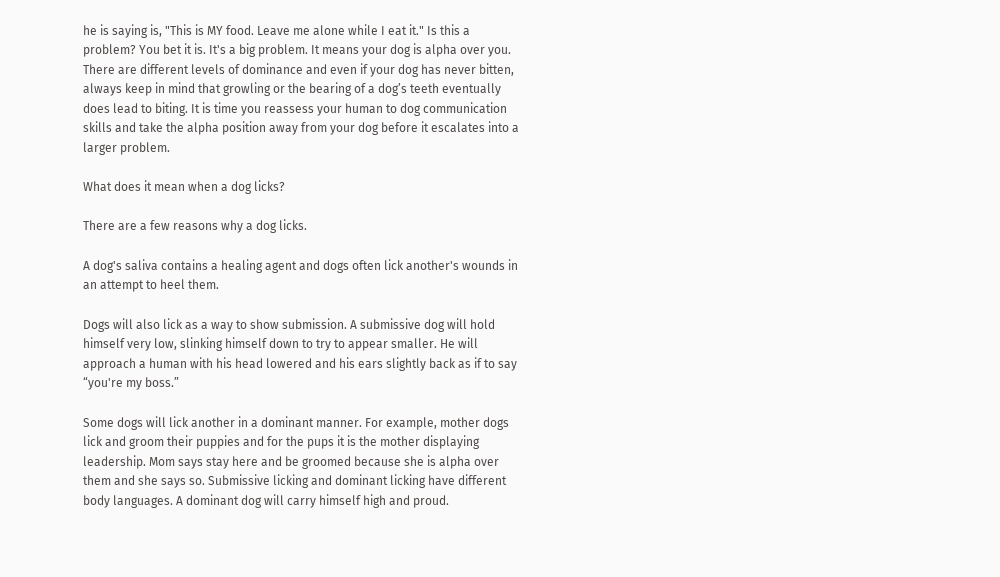he is saying is, "This is MY food. Leave me alone while I eat it." Is this a problem? You bet it is. It's a big problem. It means your dog is alpha over you. There are different levels of dominance and even if your dog has never bitten, always keep in mind that growling or the bearing of a dog’s teeth eventually does lead to biting. It is time you reassess your human to dog communication skills and take the alpha position away from your dog before it escalates into a larger problem.

What does it mean when a dog licks?

There are a few reasons why a dog licks.

A dog's saliva contains a healing agent and dogs often lick another's wounds in an attempt to heel them.

Dogs will also lick as a way to show submission. A submissive dog will hold himself very low, slinking himself down to try to appear smaller. He will approach a human with his head lowered and his ears slightly back as if to say “you're my boss.”

Some dogs will lick another in a dominant manner. For example, mother dogs lick and groom their puppies and for the pups it is the mother displaying leadership. Mom says stay here and be groomed because she is alpha over them and she says so. Submissive licking and dominant licking have different body languages. A dominant dog will carry himself high and proud.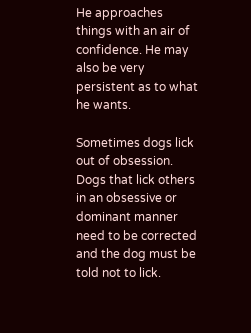He approaches things with an air of confidence. He may also be very persistent as to what he wants.

Sometimes dogs lick out of obsession. Dogs that lick others in an obsessive or dominant manner need to be corrected and the dog must be told not to lick.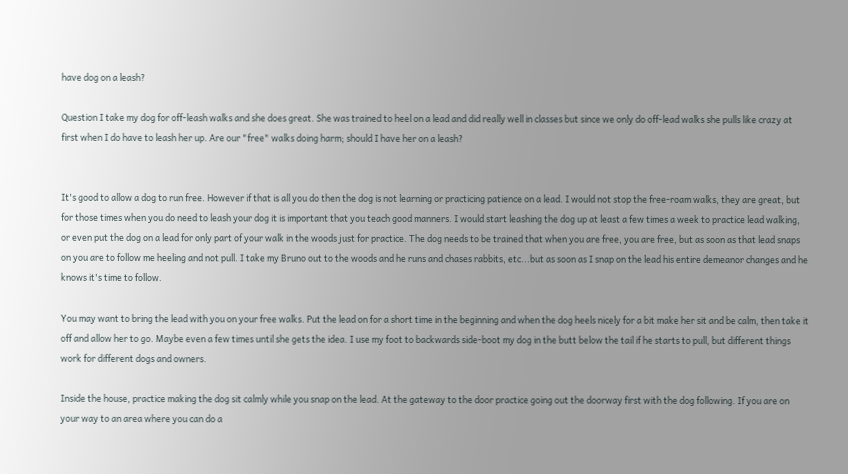have dog on a leash?

Question I take my dog for off-leash walks and she does great. She was trained to heel on a lead and did really well in classes but since we only do off-lead walks she pulls like crazy at first when I do have to leash her up. Are our "free" walks doing harm; should I have her on a leash?


It's good to allow a dog to run free. However if that is all you do then the dog is not learning or practicing patience on a lead. I would not stop the free-roam walks, they are great, but for those times when you do need to leash your dog it is important that you teach good manners. I would start leashing the dog up at least a few times a week to practice lead walking, or even put the dog on a lead for only part of your walk in the woods just for practice. The dog needs to be trained that when you are free, you are free, but as soon as that lead snaps on you are to follow me heeling and not pull. I take my Bruno out to the woods and he runs and chases rabbits, etc...but as soon as I snap on the lead his entire demeanor changes and he knows it's time to follow.

You may want to bring the lead with you on your free walks. Put the lead on for a short time in the beginning and when the dog heels nicely for a bit make her sit and be calm, then take it off and allow her to go. Maybe even a few times until she gets the idea. I use my foot to backwards side-boot my dog in the butt below the tail if he starts to pull, but different things work for different dogs and owners.

Inside the house, practice making the dog sit calmly while you snap on the lead. At the gateway to the door practice going out the doorway first with the dog following. If you are on your way to an area where you can do a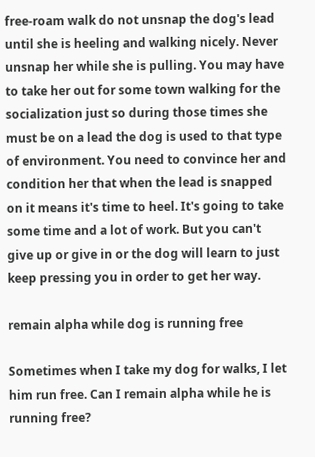free-roam walk do not unsnap the dog's lead until she is heeling and walking nicely. Never unsnap her while she is pulling. You may have to take her out for some town walking for the socialization just so during those times she must be on a lead the dog is used to that type of environment. You need to convince her and condition her that when the lead is snapped on it means it's time to heel. It's going to take some time and a lot of work. But you can't give up or give in or the dog will learn to just keep pressing you in order to get her way.

remain alpha while dog is running free

Sometimes when I take my dog for walks, I let him run free. Can I remain alpha while he is running free?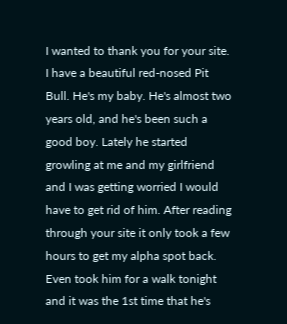I wanted to thank you for your site. I have a beautiful red-nosed Pit Bull. He's my baby. He's almost two years old, and he's been such a good boy. Lately he started growling at me and my girlfriend and I was getting worried I would have to get rid of him. After reading through your site it only took a few hours to get my alpha spot back. Even took him for a walk tonight and it was the 1st time that he's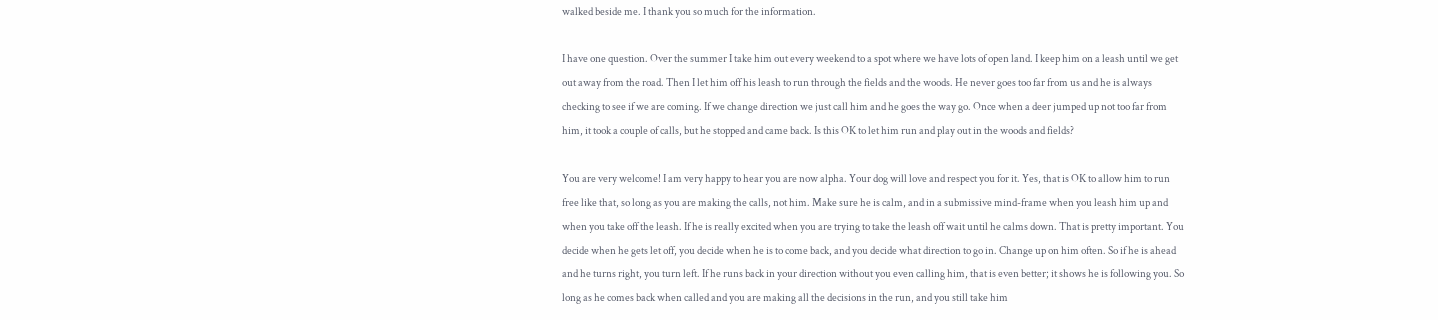walked beside me. I thank you so much for the information.

I have one question. Over the summer I take him out every weekend to a spot where we have lots of open land. I keep him on a leash until we get out away from the road. Then I let him off his leash to run through the fields and the woods. He never goes too far from us and he is always checking to see if we are coming. If we change direction we just call him and he goes the way go. Once when a deer jumped up not too far from him, it took a couple of calls, but he stopped and came back. Is this OK to let him run and play out in the woods and fields?

You are very welcome! I am very happy to hear you are now alpha. Your dog will love and respect you for it. Yes, that is OK to allow him to run free like that, so long as you are making the calls, not him. Make sure he is calm, and in a submissive mind-frame when you leash him up and when you take off the leash. If he is really excited when you are trying to take the leash off wait until he calms down. That is pretty important. You decide when he gets let off, you decide when he is to come back, and you decide what direction to go in. Change up on him often. So if he is ahead and he turns right, you turn left. If he runs back in your direction without you even calling him, that is even better; it shows he is following you. So long as he comes back when called and you are making all the decisions in the run, and you still take him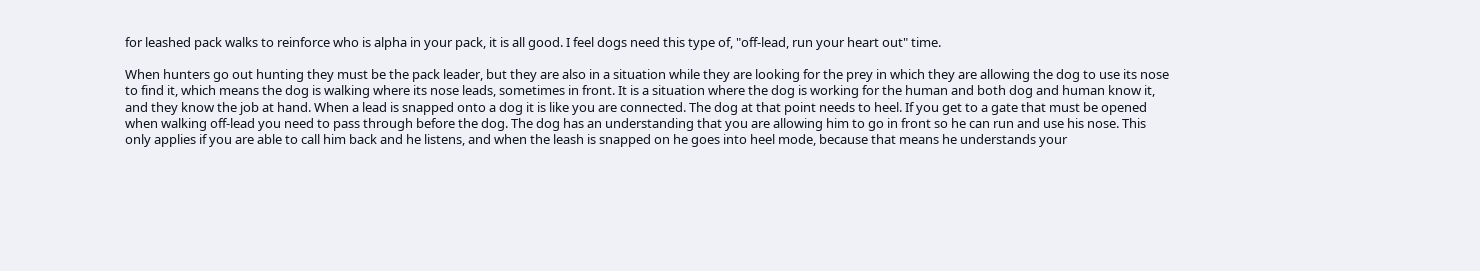for leashed pack walks to reinforce who is alpha in your pack, it is all good. I feel dogs need this type of, "off-lead, run your heart out" time.

When hunters go out hunting they must be the pack leader, but they are also in a situation while they are looking for the prey in which they are allowing the dog to use its nose to find it, which means the dog is walking where its nose leads, sometimes in front. It is a situation where the dog is working for the human and both dog and human know it, and they know the job at hand. When a lead is snapped onto a dog it is like you are connected. The dog at that point needs to heel. If you get to a gate that must be opened when walking off-lead you need to pass through before the dog. The dog has an understanding that you are allowing him to go in front so he can run and use his nose. This only applies if you are able to call him back and he listens, and when the leash is snapped on he goes into heel mode, because that means he understands your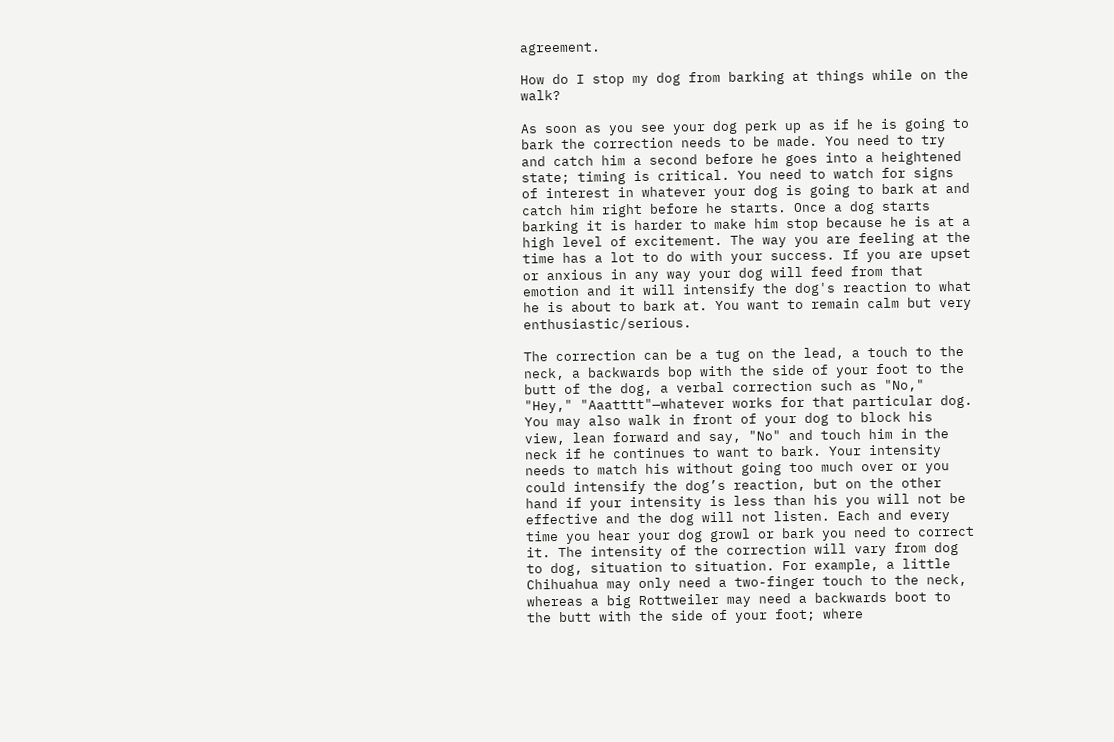agreement.

How do I stop my dog from barking at things while on the walk?

As soon as you see your dog perk up as if he is going to bark the correction needs to be made. You need to try and catch him a second before he goes into a heightened state; timing is critical. You need to watch for signs of interest in whatever your dog is going to bark at and catch him right before he starts. Once a dog starts barking it is harder to make him stop because he is at a high level of excitement. The way you are feeling at the time has a lot to do with your success. If you are upset or anxious in any way your dog will feed from that emotion and it will intensify the dog's reaction to what he is about to bark at. You want to remain calm but very enthusiastic/serious.

The correction can be a tug on the lead, a touch to the neck, a backwards bop with the side of your foot to the butt of the dog, a verbal correction such as "No," "Hey," "Aaatttt"—whatever works for that particular dog. You may also walk in front of your dog to block his view, lean forward and say, "No" and touch him in the neck if he continues to want to bark. Your intensity needs to match his without going too much over or you could intensify the dog’s reaction, but on the other hand if your intensity is less than his you will not be effective and the dog will not listen. Each and every time you hear your dog growl or bark you need to correct it. The intensity of the correction will vary from dog to dog, situation to situation. For example, a little Chihuahua may only need a two-finger touch to the neck, whereas a big Rottweiler may need a backwards boot to the butt with the side of your foot; where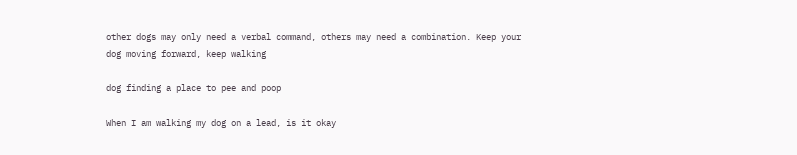other dogs may only need a verbal command, others may need a combination. Keep your dog moving forward, keep walking

dog finding a place to pee and poop

When I am walking my dog on a lead, is it okay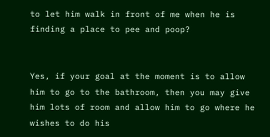to let him walk in front of me when he is finding a place to pee and poop?


Yes, if your goal at the moment is to allow him to go to the bathroom, then you may give him lots of room and allow him to go where he wishes to do his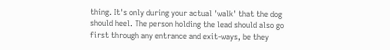thing. It's only during your actual 'walk' that the dog should heel. The person holding the lead should also go first through any entrance and exit-ways, be they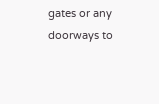gates or any doorways to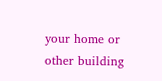your home or other building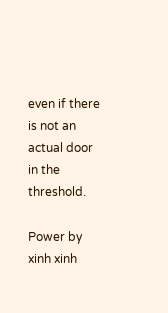even if there is not an actual door in the threshold.

Power by xinh xinh